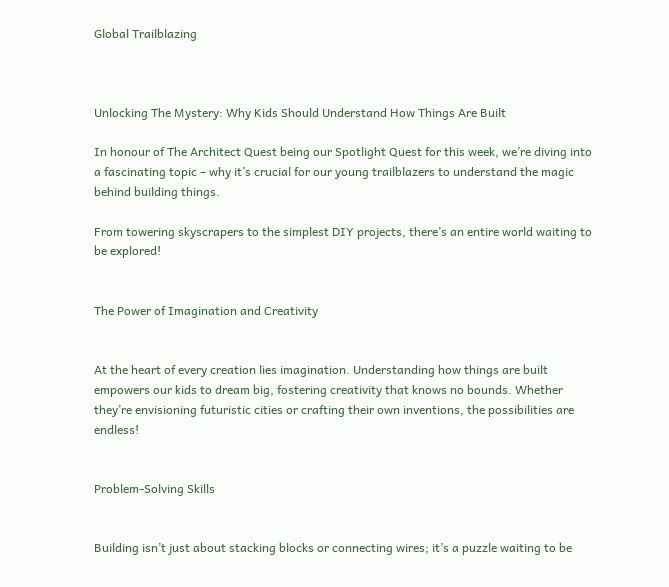Global Trailblazing



Unlocking The Mystery: Why Kids Should Understand How Things Are Built

In honour of The Architect Quest being our Spotlight Quest for this week, we’re diving into a fascinating topic – why it’s crucial for our young trailblazers to understand the magic behind building things.

From towering skyscrapers to the simplest DIY projects, there’s an entire world waiting to be explored!


The Power of Imagination and Creativity


At the heart of every creation lies imagination. Understanding how things are built empowers our kids to dream big, fostering creativity that knows no bounds. Whether they’re envisioning futuristic cities or crafting their own inventions, the possibilities are endless!


Problem-Solving Skills


Building isn’t just about stacking blocks or connecting wires; it’s a puzzle waiting to be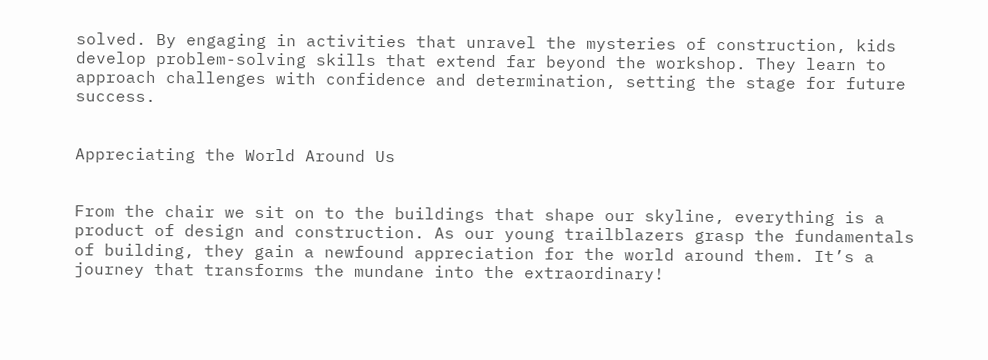solved. By engaging in activities that unravel the mysteries of construction, kids develop problem-solving skills that extend far beyond the workshop. They learn to approach challenges with confidence and determination, setting the stage for future success.


Appreciating the World Around Us


From the chair we sit on to the buildings that shape our skyline, everything is a product of design and construction. As our young trailblazers grasp the fundamentals of building, they gain a newfound appreciation for the world around them. It’s a journey that transforms the mundane into the extraordinary!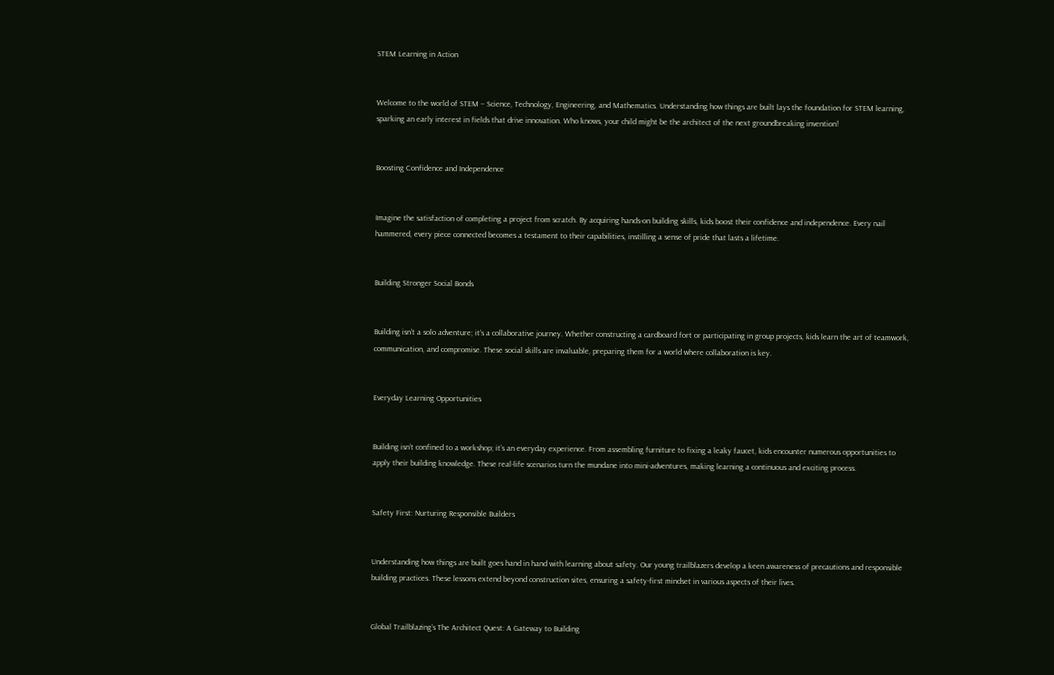STEM Learning in Action


Welcome to the world of STEM – Science, Technology, Engineering, and Mathematics. Understanding how things are built lays the foundation for STEM learning, sparking an early interest in fields that drive innovation. Who knows, your child might be the architect of the next groundbreaking invention!


Boosting Confidence and Independence


Imagine the satisfaction of completing a project from scratch. By acquiring hands-on building skills, kids boost their confidence and independence. Every nail hammered, every piece connected becomes a testament to their capabilities, instilling a sense of pride that lasts a lifetime.


Building Stronger Social Bonds


Building isn’t a solo adventure; it’s a collaborative journey. Whether constructing a cardboard fort or participating in group projects, kids learn the art of teamwork, communication, and compromise. These social skills are invaluable, preparing them for a world where collaboration is key.


Everyday Learning Opportunities


Building isn’t confined to a workshop; it’s an everyday experience. From assembling furniture to fixing a leaky faucet, kids encounter numerous opportunities to apply their building knowledge. These real-life scenarios turn the mundane into mini-adventures, making learning a continuous and exciting process.


Safety First: Nurturing Responsible Builders


Understanding how things are built goes hand in hand with learning about safety. Our young trailblazers develop a keen awareness of precautions and responsible building practices. These lessons extend beyond construction sites, ensuring a safety-first mindset in various aspects of their lives.


Global Trailblazing’s The Architect Quest: A Gateway to Building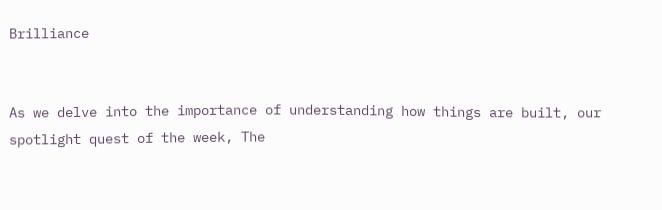Brilliance


As we delve into the importance of understanding how things are built, our spotlight quest of the week, The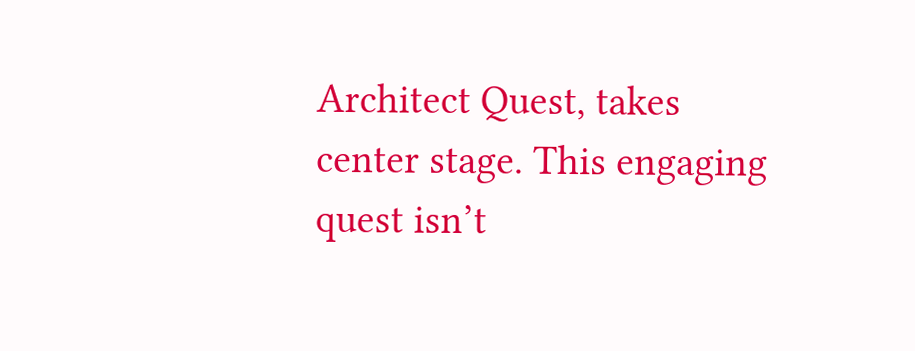Architect Quest, takes center stage. This engaging quest isn’t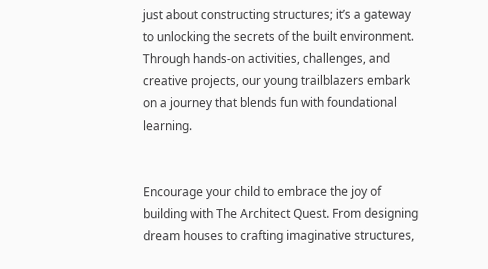just about constructing structures; it’s a gateway to unlocking the secrets of the built environment. Through hands-on activities, challenges, and creative projects, our young trailblazers embark on a journey that blends fun with foundational learning.


Encourage your child to embrace the joy of building with The Architect Quest. From designing dream houses to crafting imaginative structures,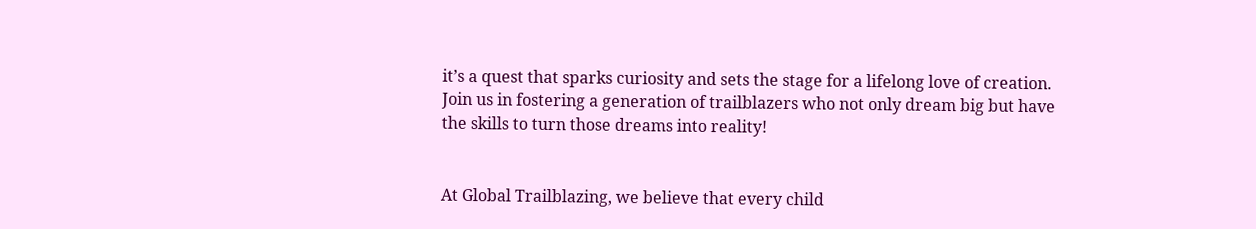it’s a quest that sparks curiosity and sets the stage for a lifelong love of creation. Join us in fostering a generation of trailblazers who not only dream big but have the skills to turn those dreams into reality!


At Global Trailblazing, we believe that every child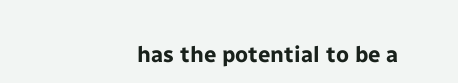has the potential to be a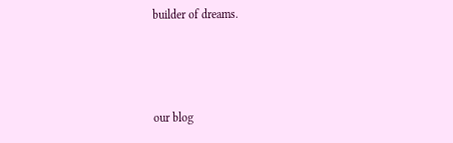builder of dreams.



our blog